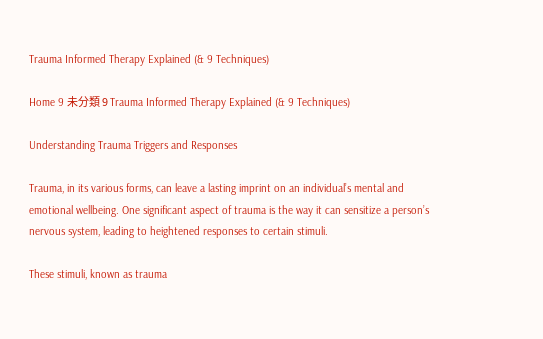Trauma Informed Therapy Explained (& 9 Techniques)

Home 9 未分類 9 Trauma Informed Therapy Explained (& 9 Techniques)

Understanding Trauma Triggers and Responses

Trauma, in its various forms, can leave a lasting imprint on an individual’s mental and emotional wellbeing. One significant aspect of trauma is the way it can sensitize a person’s nervous system, leading to heightened responses to certain stimuli.

These stimuli, known as trauma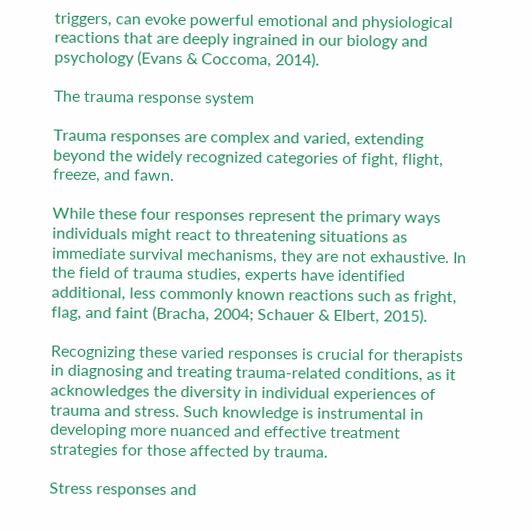triggers, can evoke powerful emotional and physiological reactions that are deeply ingrained in our biology and psychology (Evans & Coccoma, 2014).

The trauma response system

Trauma responses are complex and varied, extending beyond the widely recognized categories of fight, flight, freeze, and fawn.

While these four responses represent the primary ways individuals might react to threatening situations as immediate survival mechanisms, they are not exhaustive. In the field of trauma studies, experts have identified additional, less commonly known reactions such as fright, flag, and faint (Bracha, 2004; Schauer & Elbert, 2015).

Recognizing these varied responses is crucial for therapists in diagnosing and treating trauma-related conditions, as it acknowledges the diversity in individual experiences of trauma and stress. Such knowledge is instrumental in developing more nuanced and effective treatment strategies for those affected by trauma.

Stress responses and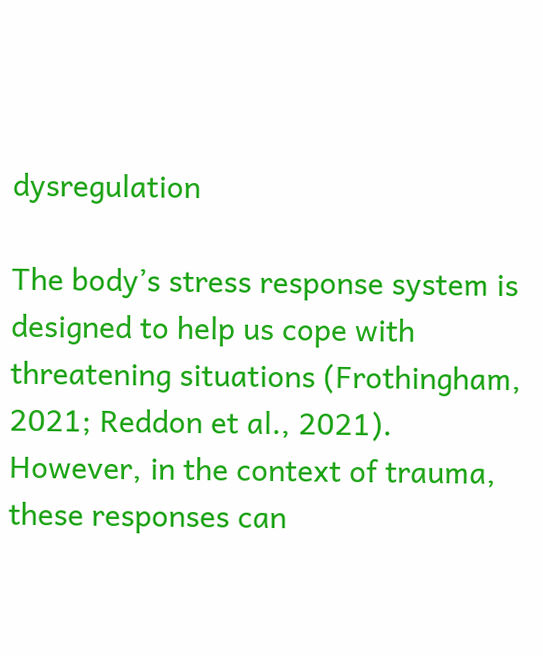dysregulation

The body’s stress response system is designed to help us cope with threatening situations (Frothingham, 2021; Reddon et al., 2021). However, in the context of trauma, these responses can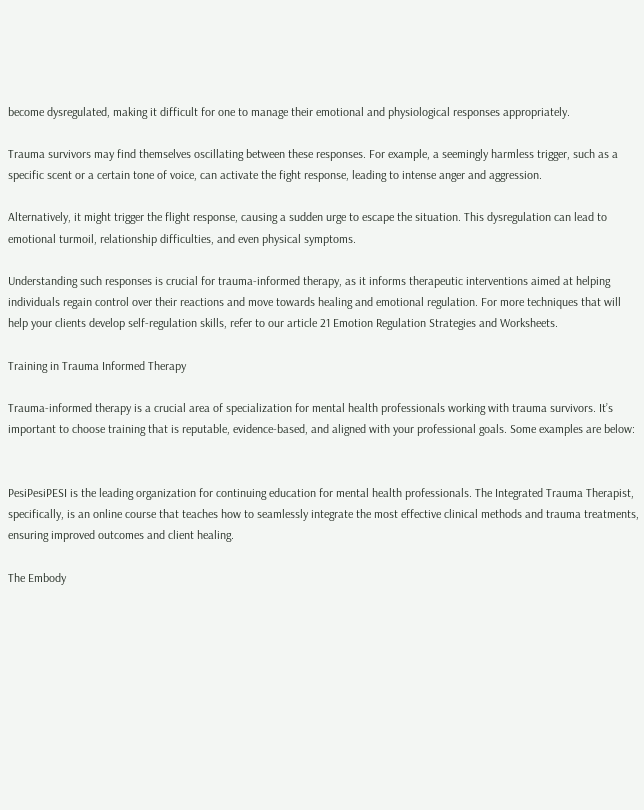become dysregulated, making it difficult for one to manage their emotional and physiological responses appropriately.

Trauma survivors may find themselves oscillating between these responses. For example, a seemingly harmless trigger, such as a specific scent or a certain tone of voice, can activate the fight response, leading to intense anger and aggression.

Alternatively, it might trigger the flight response, causing a sudden urge to escape the situation. This dysregulation can lead to emotional turmoil, relationship difficulties, and even physical symptoms.

Understanding such responses is crucial for trauma-informed therapy, as it informs therapeutic interventions aimed at helping individuals regain control over their reactions and move towards healing and emotional regulation. For more techniques that will help your clients develop self-regulation skills, refer to our article 21 Emotion Regulation Strategies and Worksheets.

Training in Trauma Informed Therapy

Trauma-informed therapy is a crucial area of specialization for mental health professionals working with trauma survivors. It’s important to choose training that is reputable, evidence-based, and aligned with your professional goals. Some examples are below:


PesiPesiPESI is the leading organization for continuing education for mental health professionals. The Integrated Trauma Therapist, specifically, is an online course that teaches how to seamlessly integrate the most effective clinical methods and trauma treatments, ensuring improved outcomes and client healing.

The Embody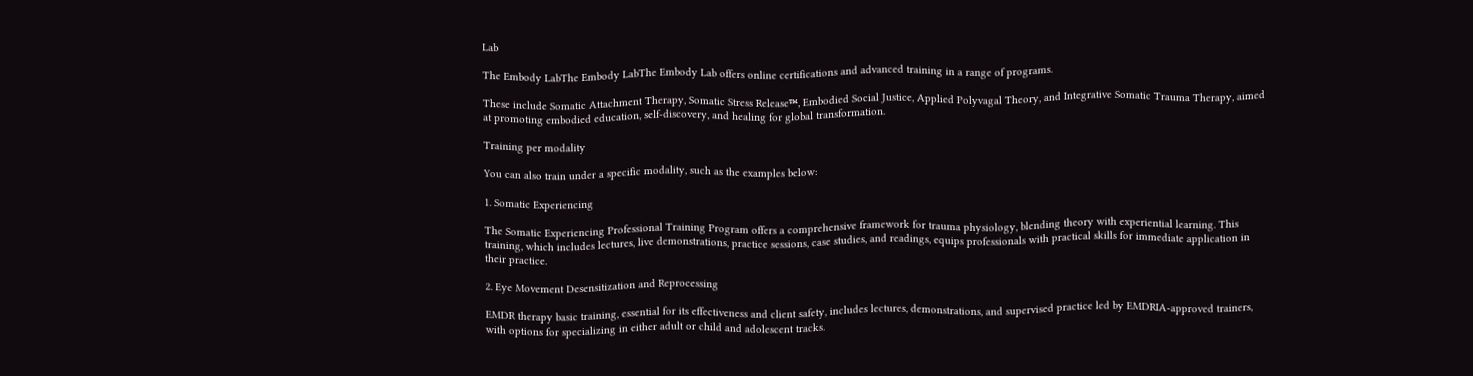Lab

The Embody LabThe Embody LabThe Embody Lab offers online certifications and advanced training in a range of programs.

These include Somatic Attachment Therapy, Somatic Stress Release™, Embodied Social Justice, Applied Polyvagal Theory, and Integrative Somatic Trauma Therapy, aimed at promoting embodied education, self-discovery, and healing for global transformation.

Training per modality

You can also train under a specific modality, such as the examples below:

1. Somatic Experiencing

The Somatic Experiencing Professional Training Program offers a comprehensive framework for trauma physiology, blending theory with experiential learning. This training, which includes lectures, live demonstrations, practice sessions, case studies, and readings, equips professionals with practical skills for immediate application in their practice.

2. Eye Movement Desensitization and Reprocessing

EMDR therapy basic training, essential for its effectiveness and client safety, includes lectures, demonstrations, and supervised practice led by EMDRIA-approved trainers, with options for specializing in either adult or child and adolescent tracks.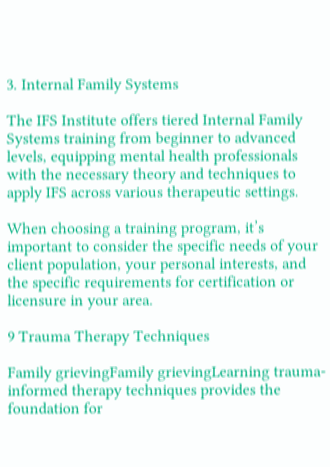3. Internal Family Systems

The IFS Institute offers tiered Internal Family Systems training from beginner to advanced levels, equipping mental health professionals with the necessary theory and techniques to apply IFS across various therapeutic settings.

When choosing a training program, it’s important to consider the specific needs of your client population, your personal interests, and the specific requirements for certification or licensure in your area.

9 Trauma Therapy Techniques

Family grievingFamily grievingLearning trauma-informed therapy techniques provides the foundation for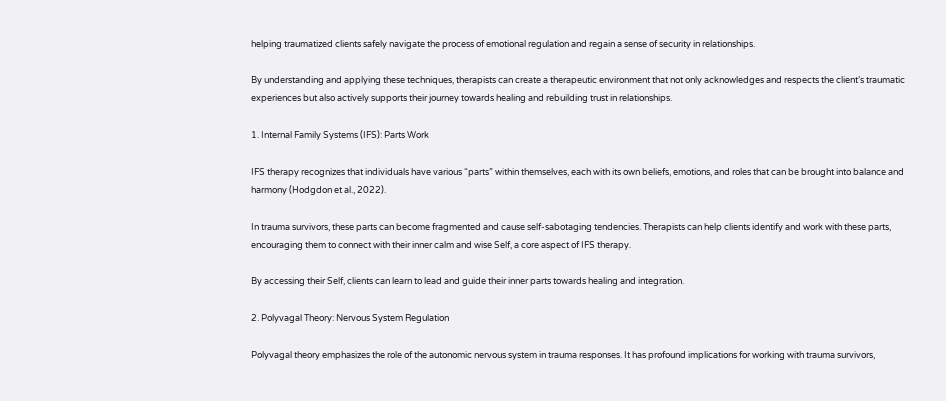helping traumatized clients safely navigate the process of emotional regulation and regain a sense of security in relationships.

By understanding and applying these techniques, therapists can create a therapeutic environment that not only acknowledges and respects the client’s traumatic experiences but also actively supports their journey towards healing and rebuilding trust in relationships.

1. Internal Family Systems (IFS): Parts Work

IFS therapy recognizes that individuals have various “parts” within themselves, each with its own beliefs, emotions, and roles that can be brought into balance and harmony (Hodgdon et al., 2022).

In trauma survivors, these parts can become fragmented and cause self-sabotaging tendencies. Therapists can help clients identify and work with these parts, encouraging them to connect with their inner calm and wise Self, a core aspect of IFS therapy.

By accessing their Self, clients can learn to lead and guide their inner parts towards healing and integration.

2. Polyvagal Theory: Nervous System Regulation

Polyvagal theory emphasizes the role of the autonomic nervous system in trauma responses. It has profound implications for working with trauma survivors,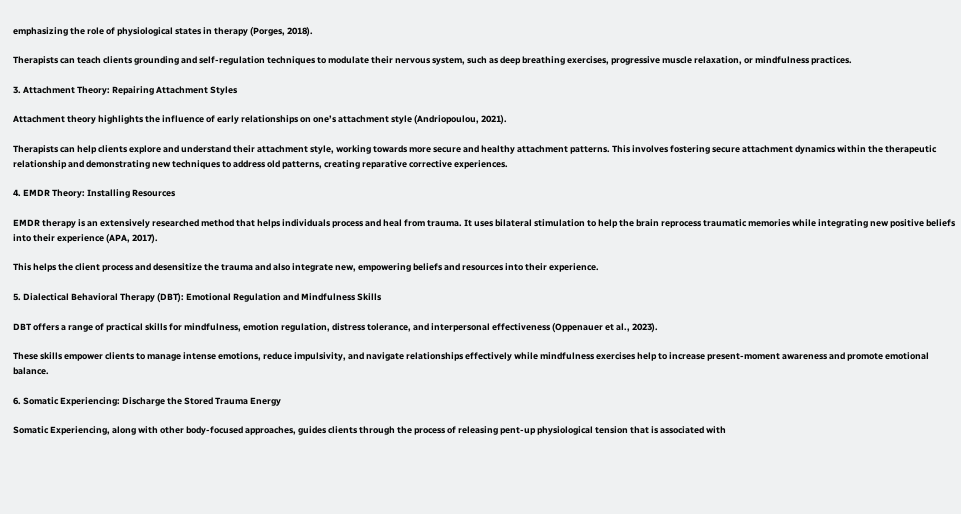emphasizing the role of physiological states in therapy (Porges, 2018).

Therapists can teach clients grounding and self-regulation techniques to modulate their nervous system, such as deep breathing exercises, progressive muscle relaxation, or mindfulness practices.

3. Attachment Theory: Repairing Attachment Styles

Attachment theory highlights the influence of early relationships on one’s attachment style (Andriopoulou, 2021).

Therapists can help clients explore and understand their attachment style, working towards more secure and healthy attachment patterns. This involves fostering secure attachment dynamics within the therapeutic relationship and demonstrating new techniques to address old patterns, creating reparative corrective experiences.

4. EMDR Theory: Installing Resources

EMDR therapy is an extensively researched method that helps individuals process and heal from trauma. It uses bilateral stimulation to help the brain reprocess traumatic memories while integrating new positive beliefs into their experience (APA, 2017).

This helps the client process and desensitize the trauma and also integrate new, empowering beliefs and resources into their experience.

5. Dialectical Behavioral Therapy (DBT): Emotional Regulation and Mindfulness Skills

DBT offers a range of practical skills for mindfulness, emotion regulation, distress tolerance, and interpersonal effectiveness (Oppenauer et al., 2023).

These skills empower clients to manage intense emotions, reduce impulsivity, and navigate relationships effectively while mindfulness exercises help to increase present-moment awareness and promote emotional balance.

6. Somatic Experiencing: Discharge the Stored Trauma Energy

Somatic Experiencing, along with other body-focused approaches, guides clients through the process of releasing pent-up physiological tension that is associated with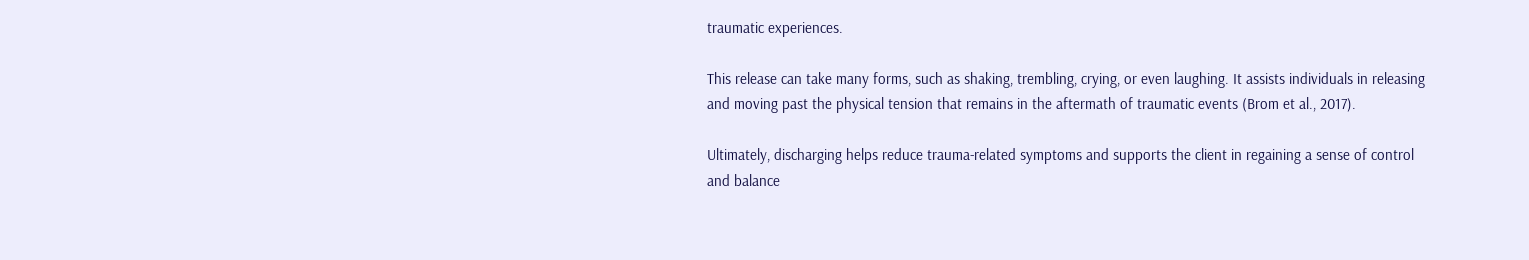traumatic experiences.

This release can take many forms, such as shaking, trembling, crying, or even laughing. It assists individuals in releasing and moving past the physical tension that remains in the aftermath of traumatic events (Brom et al., 2017).

Ultimately, discharging helps reduce trauma-related symptoms and supports the client in regaining a sense of control and balance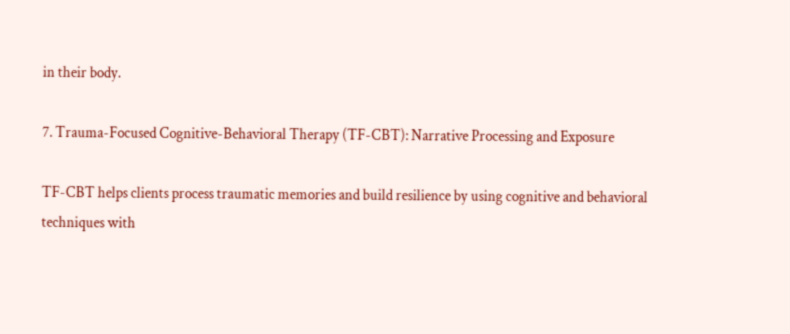in their body.

7. Trauma-Focused Cognitive-Behavioral Therapy (TF-CBT): Narrative Processing and Exposure

TF-CBT helps clients process traumatic memories and build resilience by using cognitive and behavioral techniques with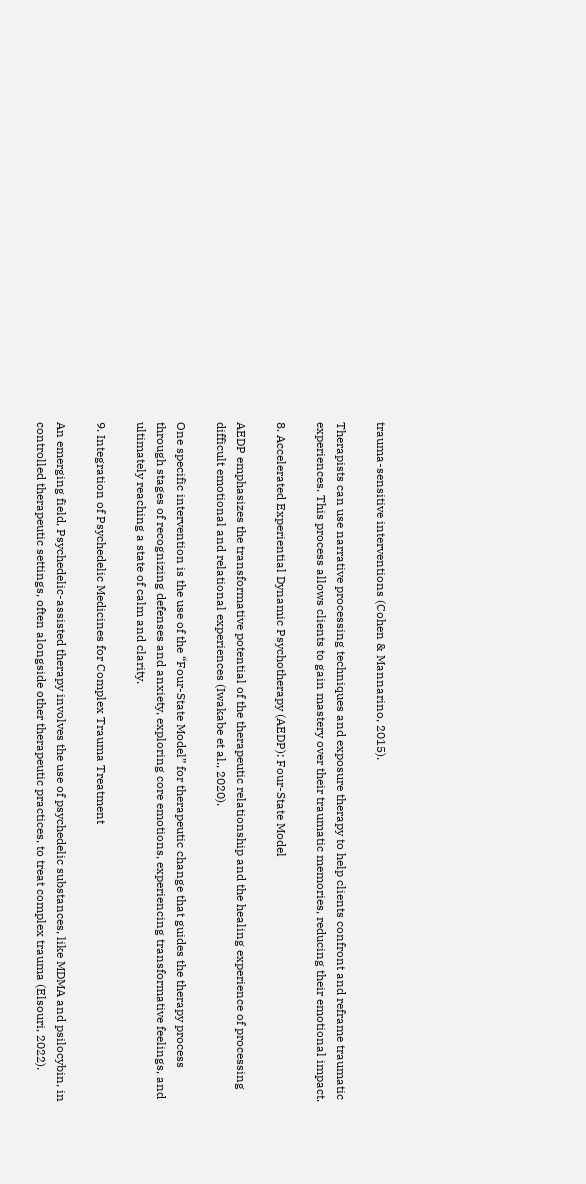trauma-sensitive interventions (Cohen & Mannarino, 2015).

Therapists can use narrative processing techniques and exposure therapy to help clients confront and reframe traumatic experiences. This process allows clients to gain mastery over their traumatic memories, reducing their emotional impact.

8. Accelerated Experiential Dynamic Psychotherapy (AEDP): Four-State Model

AEDP emphasizes the transformative potential of the therapeutic relationship and the healing experience of processing difficult emotional and relational experiences (Iwakabe et al., 2020).

One specific intervention is the use of the “Four-State Model” for therapeutic change that guides the therapy process through stages of recognizing defenses and anxiety, exploring core emotions, experiencing transformative feelings, and ultimately reaching a state of calm and clarity.

9. Integration of Psychedelic Medicines for Complex Trauma Treatment

An emerging field, Psychedelic-assisted therapy involves the use of psychedelic substances, like MDMA and psilocybin, in controlled therapeutic settings, often alongside other therapeutic practices, to treat complex trauma (Elsouri, 2022).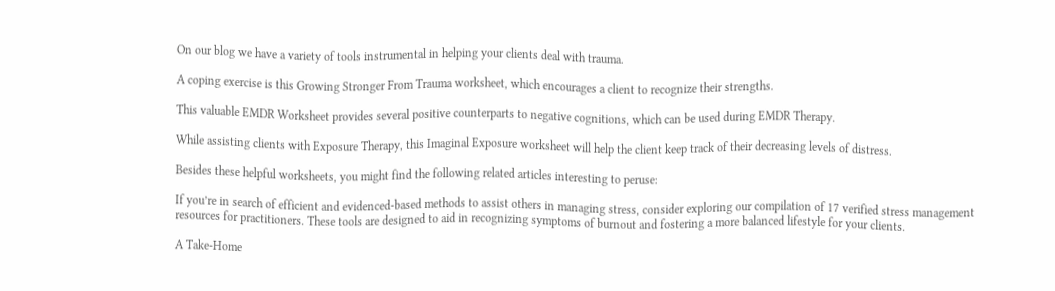On our blog we have a variety of tools instrumental in helping your clients deal with trauma.

A coping exercise is this Growing Stronger From Trauma worksheet, which encourages a client to recognize their strengths.

This valuable EMDR Worksheet provides several positive counterparts to negative cognitions, which can be used during EMDR Therapy.

While assisting clients with Exposure Therapy, this Imaginal Exposure worksheet will help the client keep track of their decreasing levels of distress.

Besides these helpful worksheets, you might find the following related articles interesting to peruse:

If you’re in search of efficient and evidenced-based methods to assist others in managing stress, consider exploring our compilation of 17 verified stress management resources for practitioners. These tools are designed to aid in recognizing symptoms of burnout and fostering a more balanced lifestyle for your clients.

A Take-Home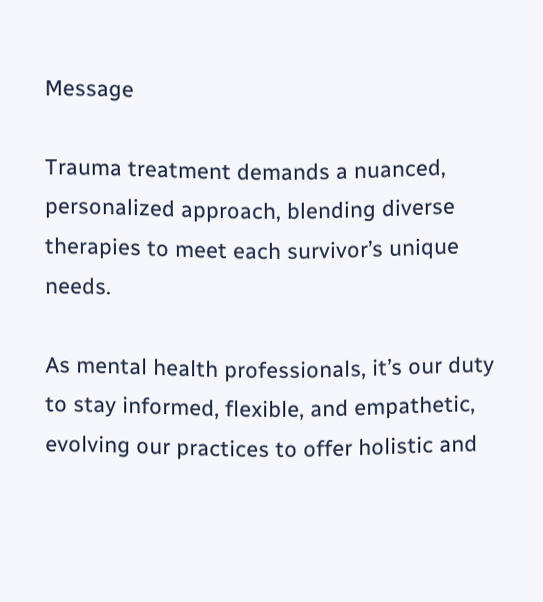Message

Trauma treatment demands a nuanced, personalized approach, blending diverse therapies to meet each survivor’s unique needs.

As mental health professionals, it’s our duty to stay informed, flexible, and empathetic, evolving our practices to offer holistic and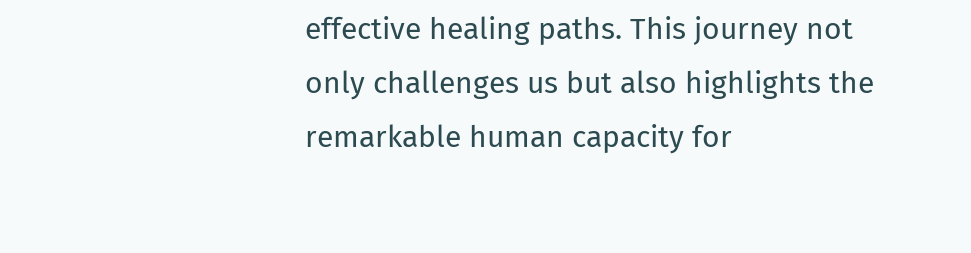effective healing paths. This journey not only challenges us but also highlights the remarkable human capacity for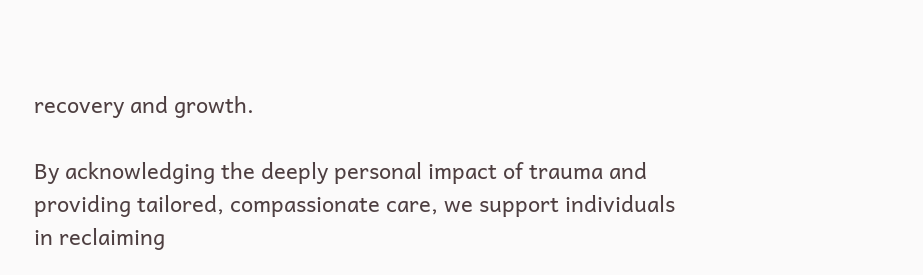recovery and growth.

By acknowledging the deeply personal impact of trauma and providing tailored, compassionate care, we support individuals in reclaiming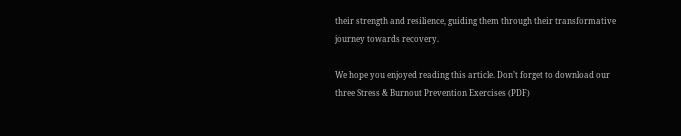their strength and resilience, guiding them through their transformative journey towards recovery.

We hope you enjoyed reading this article. Don’t forget to download our three Stress & Burnout Prevention Exercises (PDF)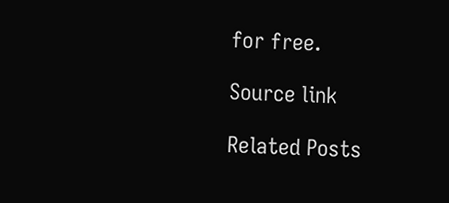for free.

Source link

Related Posts